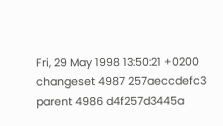Fri, 29 May 1998 13:50:21 +0200
changeset 4987 257aeccdefc3
parent 4986 d4f257d3445a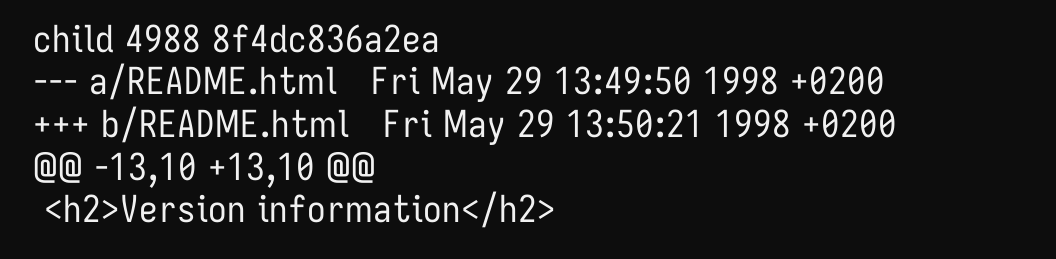child 4988 8f4dc836a2ea
--- a/README.html   Fri May 29 13:49:50 1998 +0200
+++ b/README.html   Fri May 29 13:50:21 1998 +0200
@@ -13,10 +13,10 @@
 <h2>Version information</h2>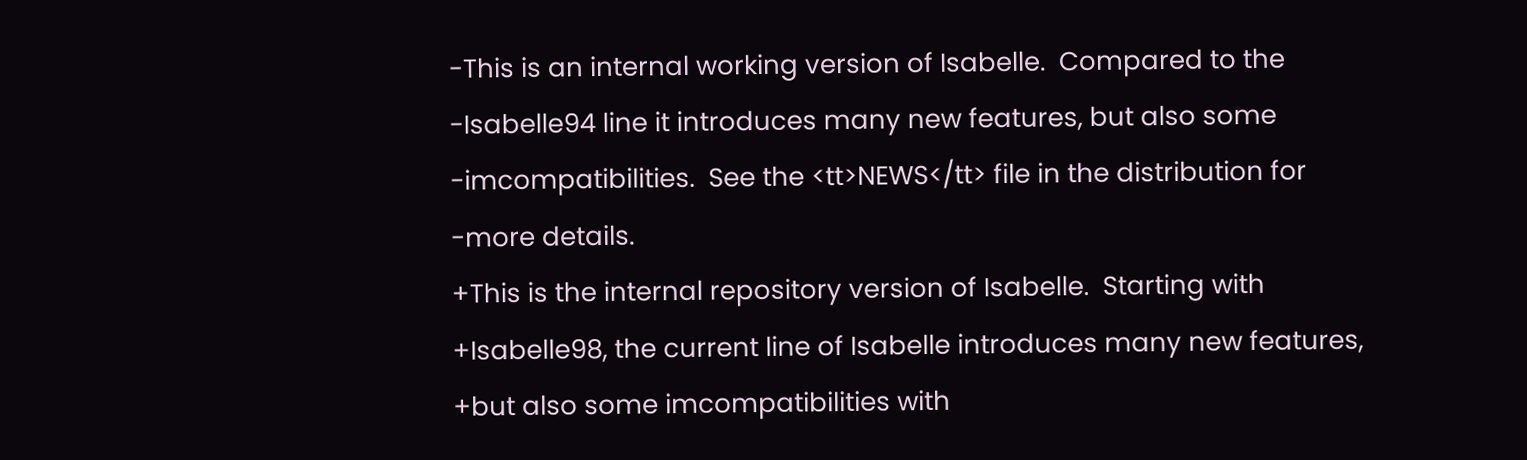-This is an internal working version of Isabelle.  Compared to the
-Isabelle94 line it introduces many new features, but also some
-imcompatibilities.  See the <tt>NEWS</tt> file in the distribution for
-more details.
+This is the internal repository version of Isabelle.  Starting with
+Isabelle98, the current line of Isabelle introduces many new features,
+but also some imcompatibilities with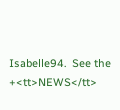Isabelle94.  See the
+<tt>NEWS</tt>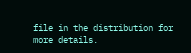file in the distribution for more details.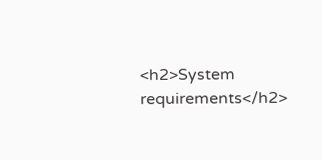<h2>System requirements</h2>